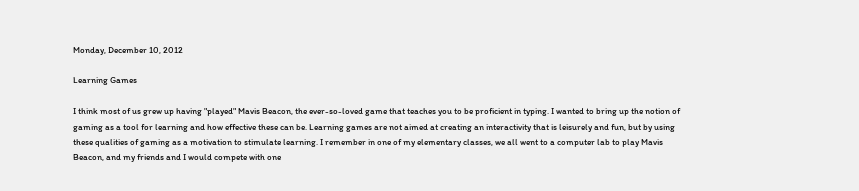Monday, December 10, 2012

Learning Games

I think most of us grew up having "played" Mavis Beacon, the ever-so-loved game that teaches you to be proficient in typing. I wanted to bring up the notion of gaming as a tool for learning and how effective these can be. Learning games are not aimed at creating an interactivity that is leisurely and fun, but by using these qualities of gaming as a motivation to stimulate learning. I remember in one of my elementary classes, we all went to a computer lab to play Mavis Beacon, and my friends and I would compete with one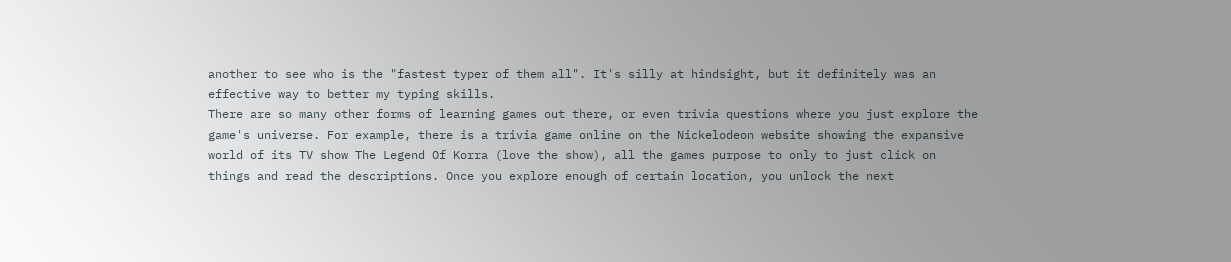another to see who is the "fastest typer of them all". It's silly at hindsight, but it definitely was an effective way to better my typing skills.
There are so many other forms of learning games out there, or even trivia questions where you just explore the game's universe. For example, there is a trivia game online on the Nickelodeon website showing the expansive world of its TV show The Legend Of Korra (love the show), all the games purpose to only to just click on things and read the descriptions. Once you explore enough of certain location, you unlock the next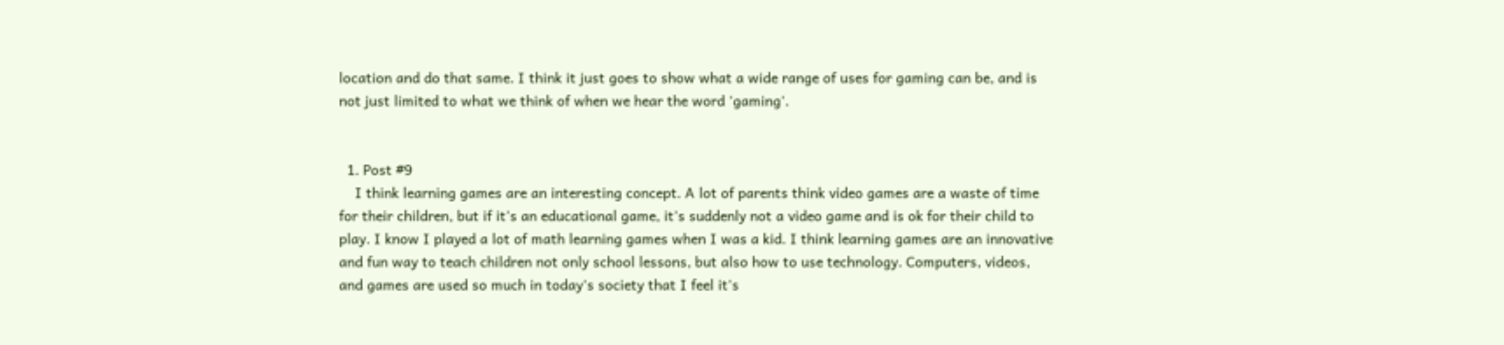location and do that same. I think it just goes to show what a wide range of uses for gaming can be, and is not just limited to what we think of when we hear the word 'gaming'.


  1. Post #9
    I think learning games are an interesting concept. A lot of parents think video games are a waste of time for their children, but if it's an educational game, it's suddenly not a video game and is ok for their child to play. I know I played a lot of math learning games when I was a kid. I think learning games are an innovative and fun way to teach children not only school lessons, but also how to use technology. Computers, videos, and games are used so much in today's society that I feel it's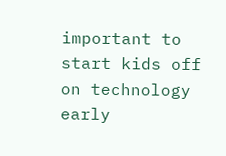important to start kids off on technology early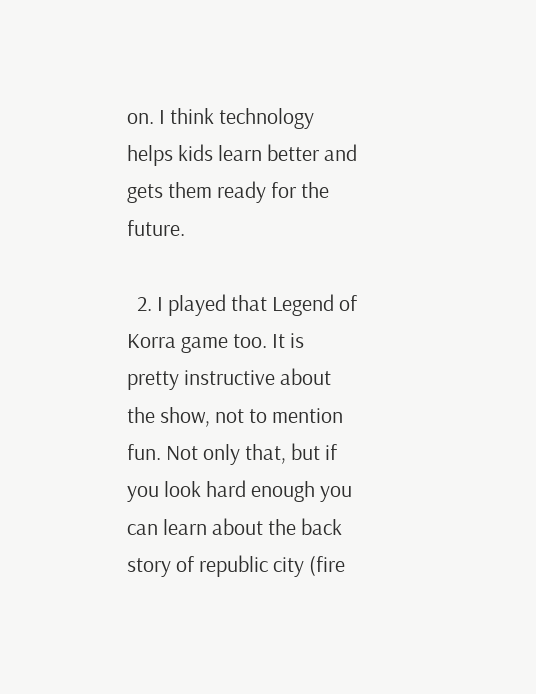on. I think technology helps kids learn better and gets them ready for the future.

  2. I played that Legend of Korra game too. It is pretty instructive about the show, not to mention fun. Not only that, but if you look hard enough you can learn about the back story of republic city (fire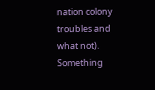nation colony troubles and what not). Something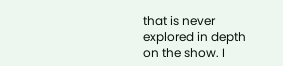that is never explored in depth on the show. I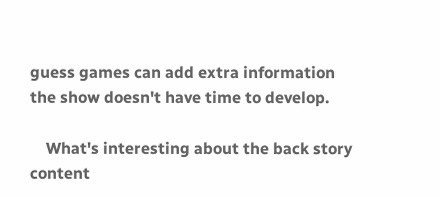guess games can add extra information the show doesn't have time to develop.

    What's interesting about the back story content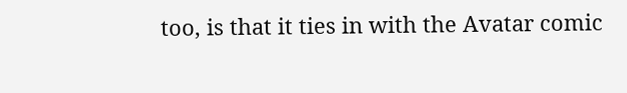too, is that it ties in with the Avatar comic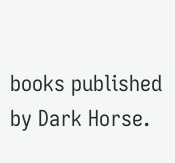books published by Dark Horse.